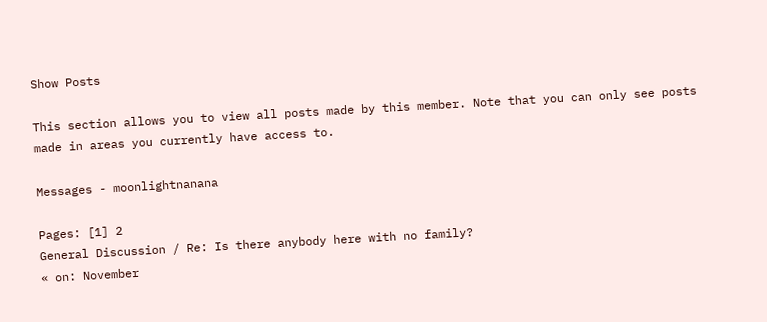Show Posts

This section allows you to view all posts made by this member. Note that you can only see posts made in areas you currently have access to.

Messages - moonlightnanana

Pages: [1] 2
General Discussion / Re: Is there anybody here with no family?
« on: November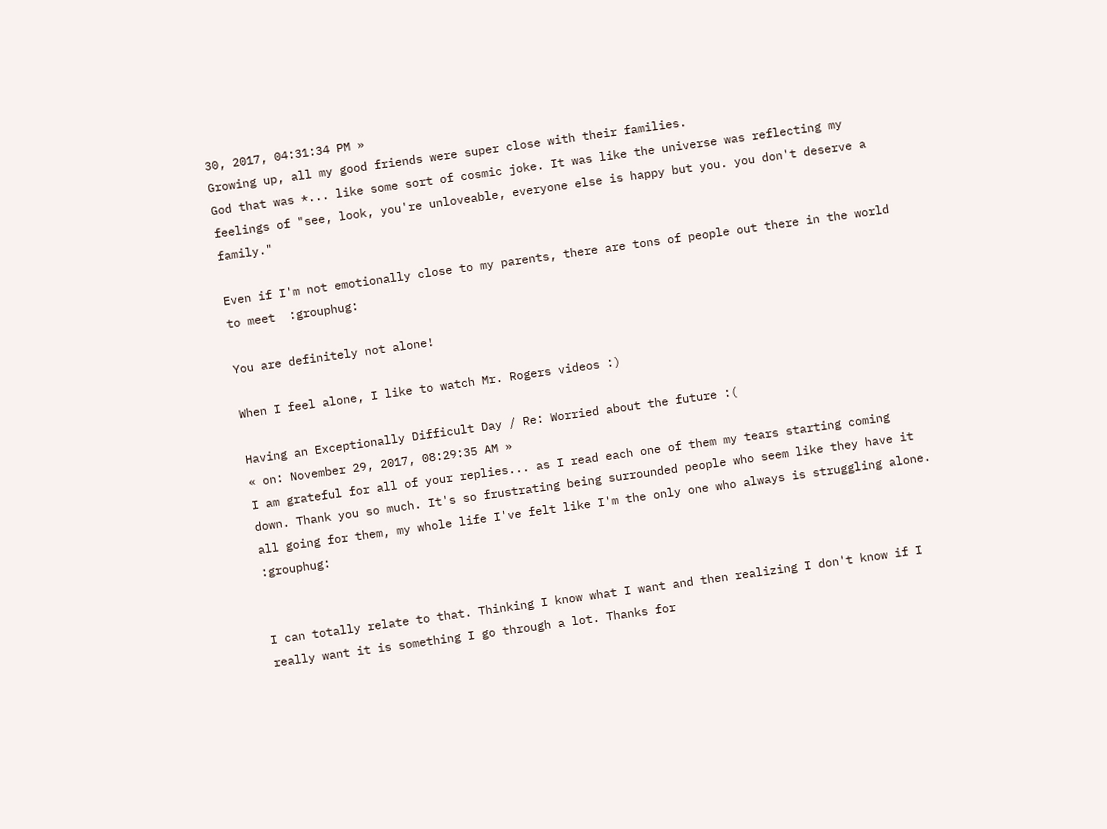30, 2017, 04:31:34 PM »
Growing up, all my good friends were super close with their families.
God that was *... like some sort of cosmic joke. It was like the universe was reflecting my feelings of "see, look, you're unloveable, everyone else is happy but you. you don't deserve a family."

Even if I'm not emotionally close to my parents, there are tons of people out there in the world to meet  :grouphug:

You are definitely not alone!

When I feel alone, I like to watch Mr. Rogers videos :)

Having an Exceptionally Difficult Day / Re: Worried about the future :(
« on: November 29, 2017, 08:29:35 AM »
I am grateful for all of your replies... as I read each one of them my tears starting coming down. Thank you so much. It's so frustrating being surrounded people who seem like they have it all going for them, my whole life I've felt like I'm the only one who always is struggling alone.  :grouphug:


I can totally relate to that. Thinking I know what I want and then realizing I don't know if I really want it is something I go through a lot. Thanks for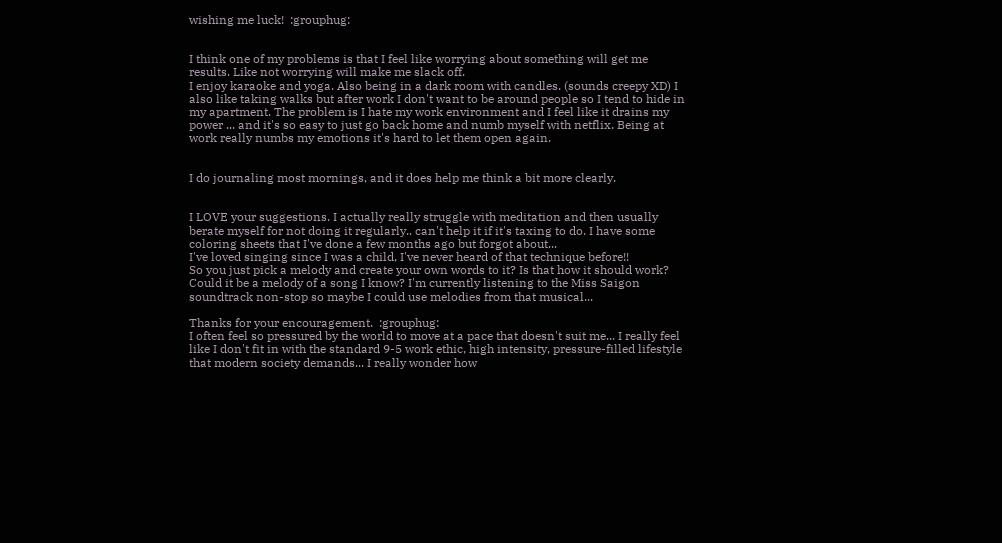wishing me luck!  :grouphug:


I think one of my problems is that I feel like worrying about something will get me results. Like not worrying will make me slack off.
I enjoy karaoke and yoga. Also being in a dark room with candles. (sounds creepy XD) I also like taking walks but after work I don't want to be around people so I tend to hide in my apartment. The problem is I hate my work environment and I feel like it drains my power ... and it's so easy to just go back home and numb myself with netflix. Being at work really numbs my emotions it's hard to let them open again.


I do journaling most mornings, and it does help me think a bit more clearly.


I LOVE your suggestions. I actually really struggle with meditation and then usually berate myself for not doing it regularly.. can't help it if it's taxing to do. I have some coloring sheets that I've done a few months ago but forgot about...
I've loved singing since I was a child, I've never heard of that technique before!!
So you just pick a melody and create your own words to it? Is that how it should work? Could it be a melody of a song I know? I'm currently listening to the Miss Saigon soundtrack non-stop so maybe I could use melodies from that musical...

Thanks for your encouragement.  :grouphug:
I often feel so pressured by the world to move at a pace that doesn't suit me... I really feel like I don't fit in with the standard 9-5 work ethic, high intensity, pressure-filled lifestyle that modern society demands... I really wonder how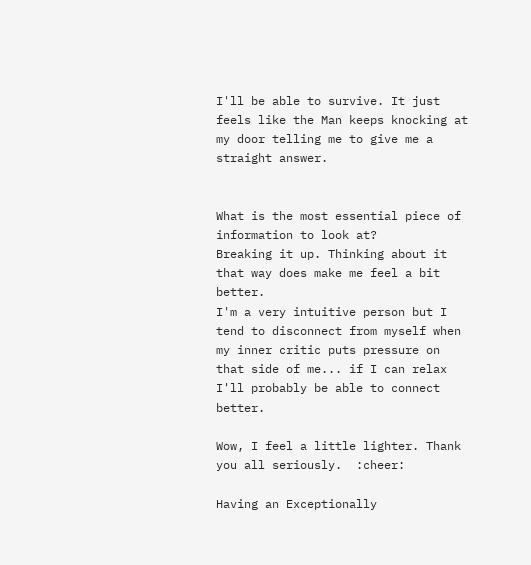I'll be able to survive. It just feels like the Man keeps knocking at my door telling me to give me a straight answer.


What is the most essential piece of information to look at?
Breaking it up. Thinking about it that way does make me feel a bit better.
I'm a very intuitive person but I tend to disconnect from myself when my inner critic puts pressure on that side of me... if I can relax I'll probably be able to connect better.

Wow, I feel a little lighter. Thank you all seriously.  :cheer:

Having an Exceptionally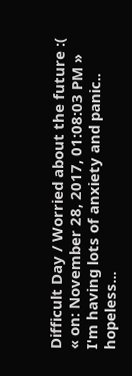Difficult Day / Worried about the future :(
« on: November 28, 2017, 01:08:03 PM »
I'm having lots of anxiety and panic.. hopeless...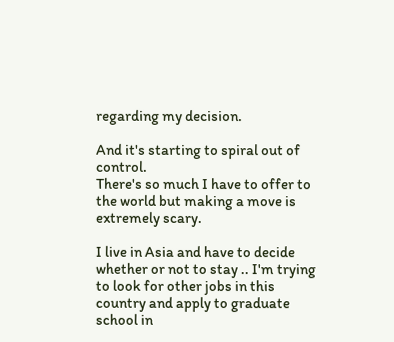regarding my decision.

And it's starting to spiral out of control.
There's so much I have to offer to the world but making a move is extremely scary.

I live in Asia and have to decide whether or not to stay .. I'm trying to look for other jobs in this country and apply to graduate school in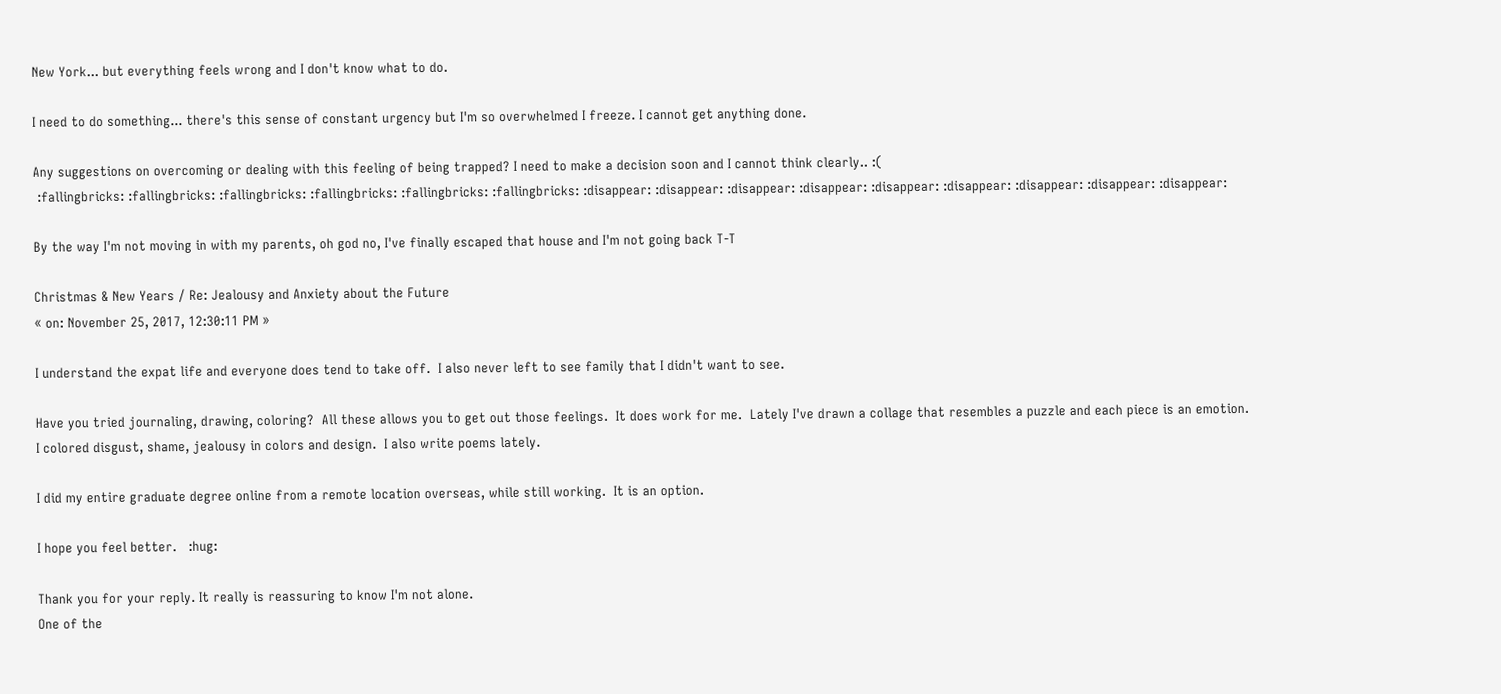New York... but everything feels wrong and I don't know what to do.

I need to do something... there's this sense of constant urgency but I'm so overwhelmed I freeze. I cannot get anything done.

Any suggestions on overcoming or dealing with this feeling of being trapped? I need to make a decision soon and I cannot think clearly.. :(
 :fallingbricks: :fallingbricks: :fallingbricks: :fallingbricks: :fallingbricks: :fallingbricks: :disappear: :disappear: :disappear: :disappear: :disappear: :disappear: :disappear: :disappear: :disappear:

By the way I'm not moving in with my parents, oh god no, I've finally escaped that house and I'm not going back T-T

Christmas & New Years / Re: Jealousy and Anxiety about the Future
« on: November 25, 2017, 12:30:11 PM »

I understand the expat life and everyone does tend to take off.  I also never left to see family that I didn't want to see.

Have you tried journaling, drawing, coloring?  All these allows you to get out those feelings.  It does work for me.  Lately I've drawn a collage that resembles a puzzle and each piece is an emotion.  I colored disgust, shame, jealousy in colors and design.  I also write poems lately.

I did my entire graduate degree online from a remote location overseas, while still working.  It is an option.

I hope you feel better.   :hug:

Thank you for your reply. It really is reassuring to know I'm not alone.
One of the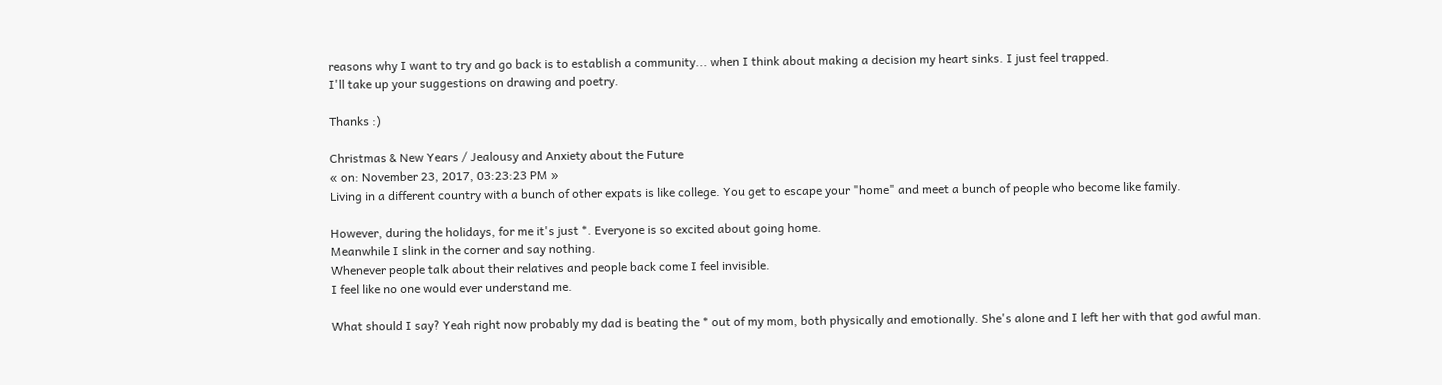reasons why I want to try and go back is to establish a community... when I think about making a decision my heart sinks. I just feel trapped.
I'll take up your suggestions on drawing and poetry.

Thanks :)

Christmas & New Years / Jealousy and Anxiety about the Future
« on: November 23, 2017, 03:23:23 PM »
Living in a different country with a bunch of other expats is like college. You get to escape your "home" and meet a bunch of people who become like family.

However, during the holidays, for me it's just *. Everyone is so excited about going home.
Meanwhile I slink in the corner and say nothing.
Whenever people talk about their relatives and people back come I feel invisible.
I feel like no one would ever understand me.

What should I say? Yeah right now probably my dad is beating the * out of my mom, both physically and emotionally. She's alone and I left her with that god awful man.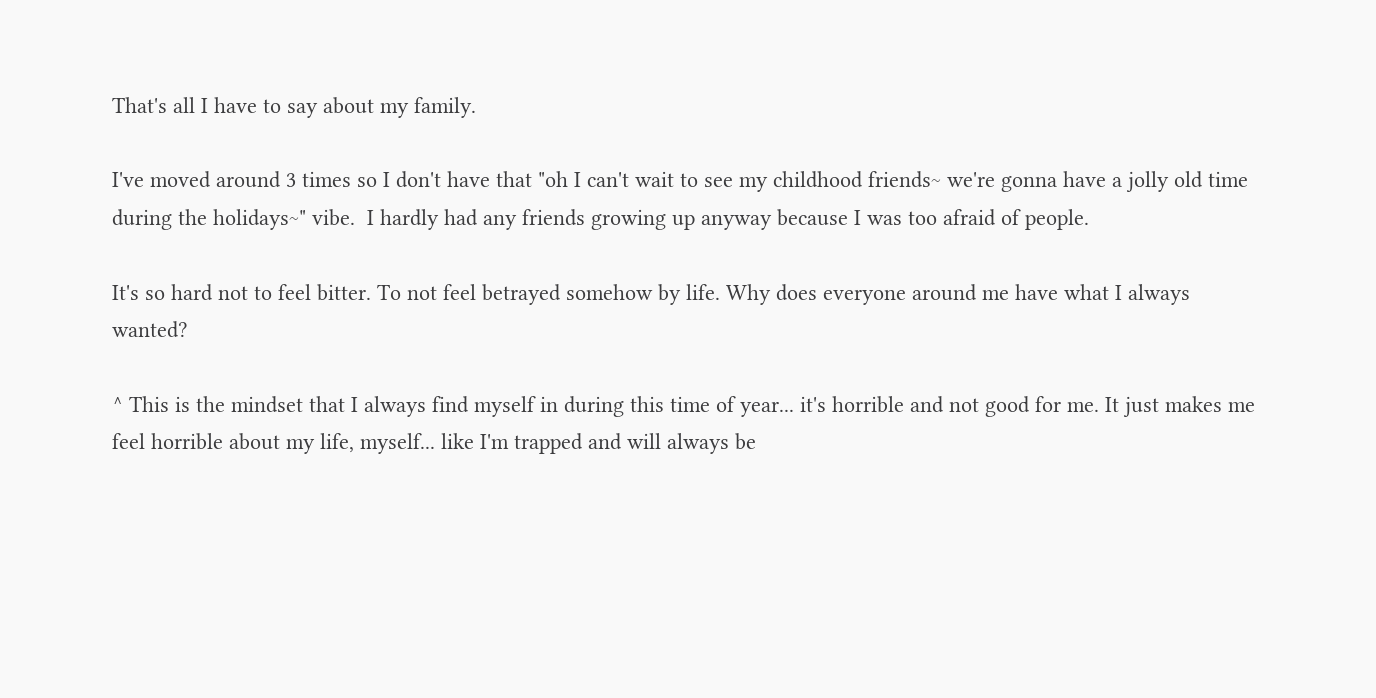That's all I have to say about my family.

I've moved around 3 times so I don't have that "oh I can't wait to see my childhood friends~ we're gonna have a jolly old time during the holidays~" vibe.  I hardly had any friends growing up anyway because I was too afraid of people.

It's so hard not to feel bitter. To not feel betrayed somehow by life. Why does everyone around me have what I always wanted?

^ This is the mindset that I always find myself in during this time of year... it's horrible and not good for me. It just makes me feel horrible about my life, myself... like I'm trapped and will always be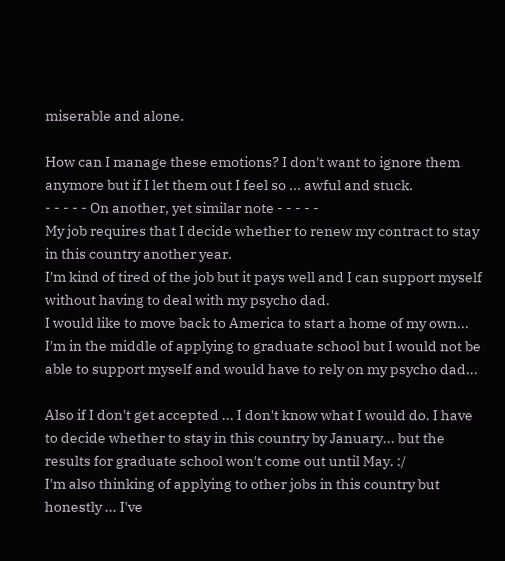miserable and alone.

How can I manage these emotions? I don't want to ignore them anymore but if I let them out I feel so ... awful and stuck.
- - - - - On another, yet similar note - - - - -
My job requires that I decide whether to renew my contract to stay in this country another year.
I'm kind of tired of the job but it pays well and I can support myself without having to deal with my psycho dad.
I would like to move back to America to start a home of my own... I'm in the middle of applying to graduate school but I would not be able to support myself and would have to rely on my psycho dad...

Also if I don't get accepted ... I don't know what I would do. I have to decide whether to stay in this country by January... but the results for graduate school won't come out until May. :/
I'm also thinking of applying to other jobs in this country but honestly ... I've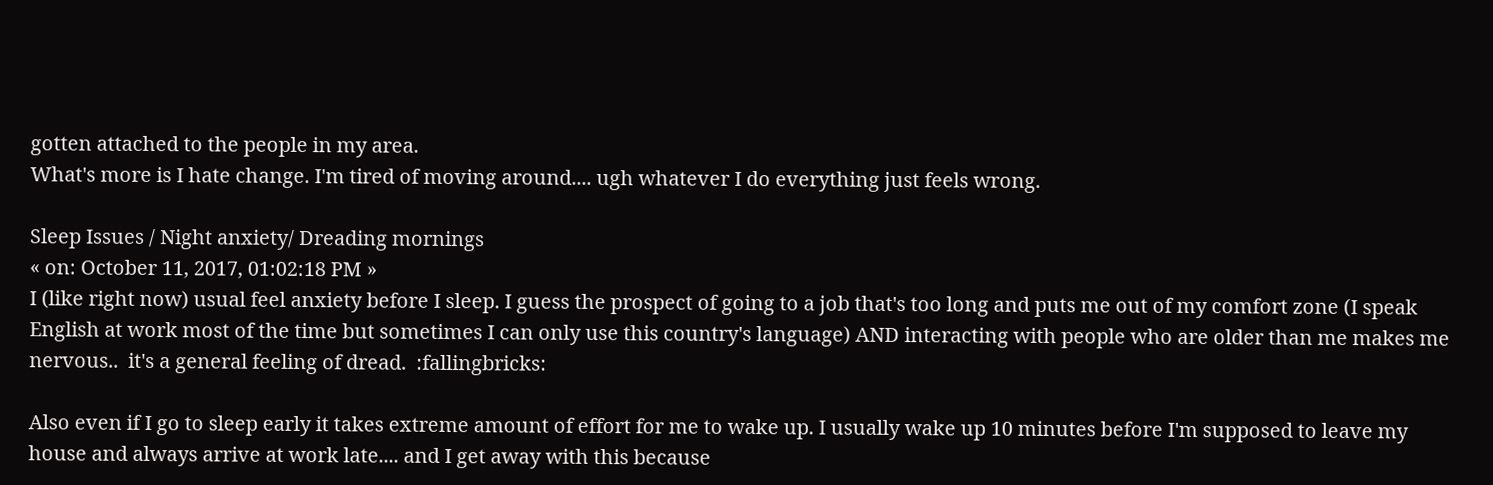gotten attached to the people in my area.
What's more is I hate change. I'm tired of moving around.... ugh whatever I do everything just feels wrong.

Sleep Issues / Night anxiety/ Dreading mornings
« on: October 11, 2017, 01:02:18 PM »
I (like right now) usual feel anxiety before I sleep. I guess the prospect of going to a job that's too long and puts me out of my comfort zone (I speak English at work most of the time but sometimes I can only use this country's language) AND interacting with people who are older than me makes me nervous..  it's a general feeling of dread.  :fallingbricks:

Also even if I go to sleep early it takes extreme amount of effort for me to wake up. I usually wake up 10 minutes before I'm supposed to leave my house and always arrive at work late.... and I get away with this because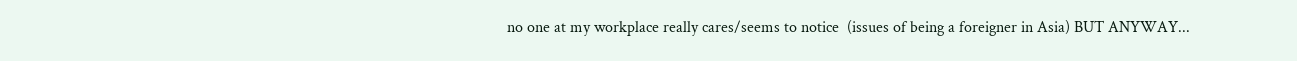no one at my workplace really cares/seems to notice  (issues of being a foreigner in Asia) BUT ANYWAY...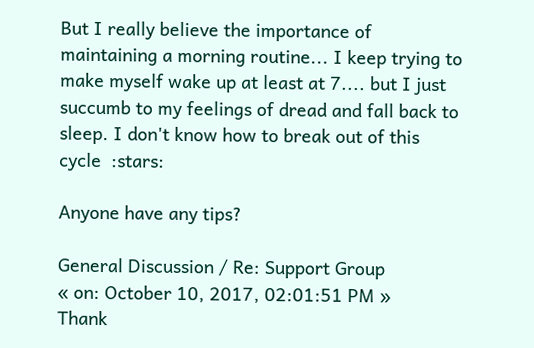But I really believe the importance of maintaining a morning routine... I keep trying to make myself wake up at least at 7.... but I just succumb to my feelings of dread and fall back to sleep. I don't know how to break out of this cycle  :stars:

Anyone have any tips?

General Discussion / Re: Support Group
« on: October 10, 2017, 02:01:51 PM »
Thank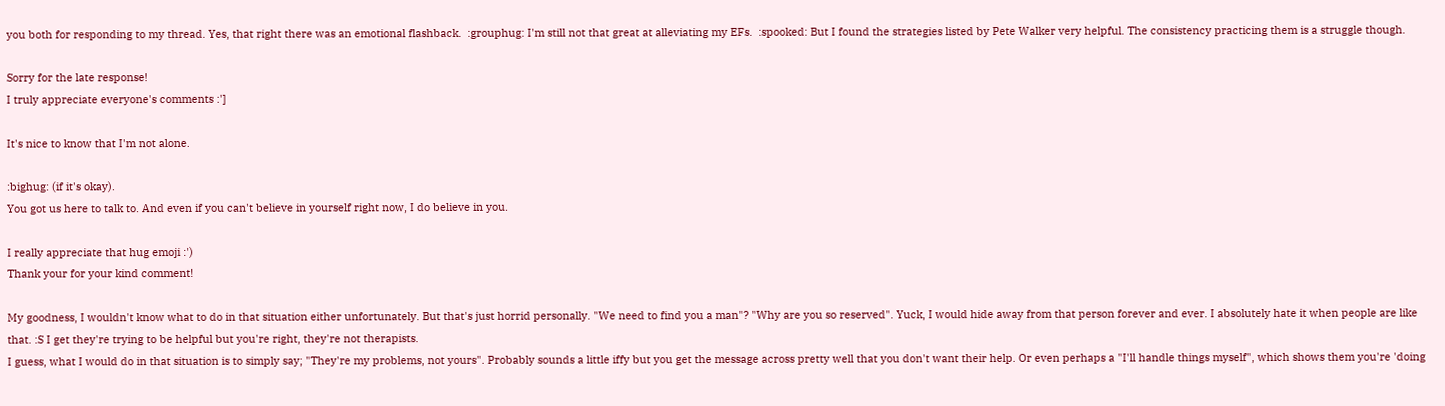you both for responding to my thread. Yes, that right there was an emotional flashback.  :grouphug: I'm still not that great at alleviating my EFs.  :spooked: But I found the strategies listed by Pete Walker very helpful. The consistency practicing them is a struggle though.

Sorry for the late response!
I truly appreciate everyone's comments :']

It's nice to know that I'm not alone.

:bighug: (if it's okay).
You got us here to talk to. And even if you can't believe in yourself right now, I do believe in you.

I really appreciate that hug emoji :')
Thank your for your kind comment!

My goodness, I wouldn't know what to do in that situation either unfortunately. But that's just horrid personally. "We need to find you a man"? "Why are you so reserved". Yuck, I would hide away from that person forever and ever. I absolutely hate it when people are like that. :S I get they're trying to be helpful but you're right, they're not therapists.
I guess, what I would do in that situation is to simply say; "They're my problems, not yours". Probably sounds a little iffy but you get the message across pretty well that you don't want their help. Or even perhaps a "I'll handle things myself", which shows them you're 'doing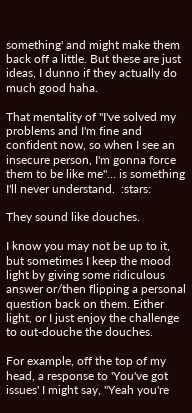something' and might make them back off a little. But these are just ideas, I dunno if they actually do much good haha.

That mentality of "I've solved my problems and I'm fine and confident now, so when I see an insecure person, I'm gonna force them to be like me"... is something I'll never understand.  :stars:

They sound like douches.

I know you may not be up to it, but sometimes I keep the mood light by giving some ridiculous answer or/then flipping a personal question back on them. Either light, or I just enjoy the challenge to out-douche the douches.

For example, off the top of my head, a response to 'You've got issues' I might say, "Yeah you're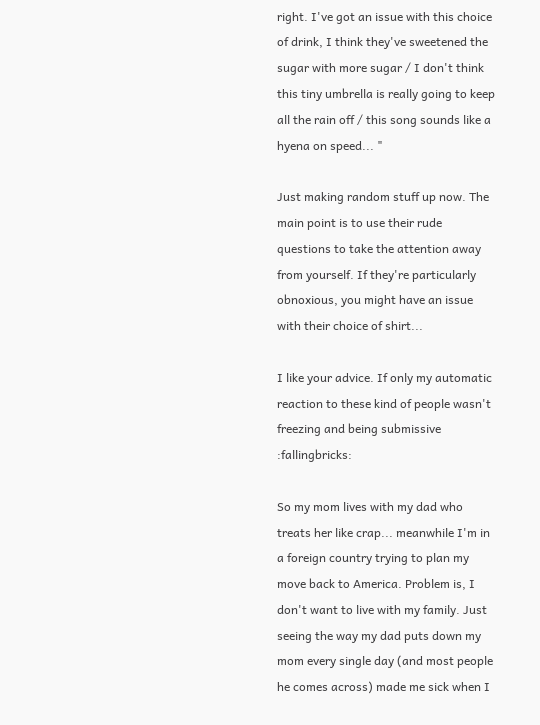right. I've got an issue with this choice of drink, I think they've sweetened the sugar with more sugar / I don't think this tiny umbrella is really going to keep all the rain off / this song sounds like a hyena on speed... "

Just making random stuff up now. The main point is to use their rude questions to take the attention away from yourself. If they're particularly obnoxious, you might have an issue with their choice of shirt...

I like your advice. If only my automatic reaction to these kind of people wasn't freezing and being submissive  :fallingbricks:

So my mom lives with my dad who treats her like crap... meanwhile I'm in a foreign country trying to plan my move back to America. Problem is, I don't want to live with my family. Just seeing the way my dad puts down my mom every single day (and most people he comes across) made me sick when I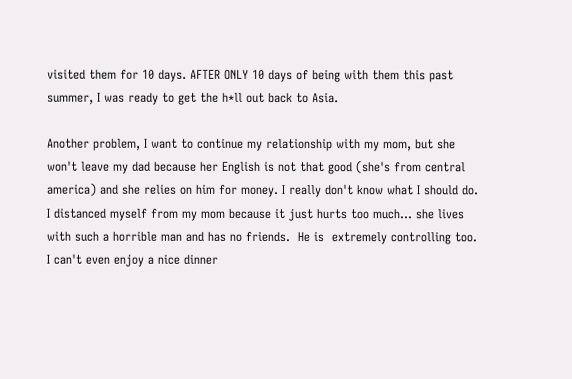visited them for 10 days. AFTER ONLY 10 days of being with them this past summer, I was ready to get the h*ll out back to Asia.

Another problem, I want to continue my relationship with my mom, but she won't leave my dad because her English is not that good (she's from central america) and she relies on him for money. I really don't know what I should do. I distanced myself from my mom because it just hurts too much... she lives with such a horrible man and has no friends.  He is  extremely controlling too.  I can't even enjoy a nice dinner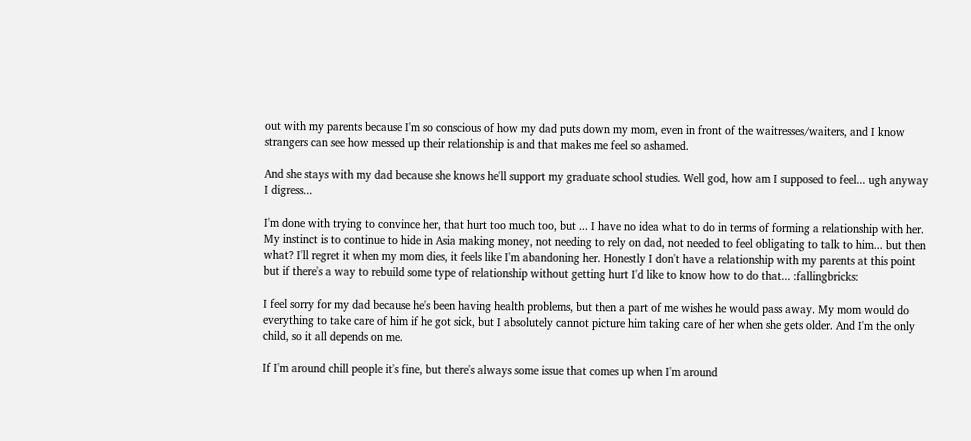out with my parents because I'm so conscious of how my dad puts down my mom, even in front of the waitresses/waiters, and I know strangers can see how messed up their relationship is and that makes me feel so ashamed.

And she stays with my dad because she knows he'll support my graduate school studies. Well god, how am I supposed to feel... ugh anyway I digress...

I'm done with trying to convince her, that hurt too much too, but ... I have no idea what to do in terms of forming a relationship with her. My instinct is to continue to hide in Asia making money, not needing to rely on dad, not needed to feel obligating to talk to him... but then what? I'll regret it when my mom dies, it feels like I'm abandoning her. Honestly I don't have a relationship with my parents at this point but if there's a way to rebuild some type of relationship without getting hurt I'd like to know how to do that... :fallingbricks:

I feel sorry for my dad because he's been having health problems, but then a part of me wishes he would pass away. My mom would do everything to take care of him if he got sick, but I absolutely cannot picture him taking care of her when she gets older. And I'm the only child, so it all depends on me.

If I'm around chill people it's fine, but there's always some issue that comes up when I'm around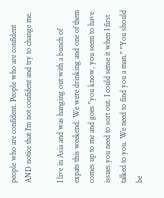people who are confident. People who are confident AND notice that I'm not confident and try to change me.

I live in Asia and was hanging out with a bunch of expats this weekend. We were drinking and one of them comes up to me and goes "you know, you seem to have issues you need to sort out. I could sense it when I first talked to you. We need to find you a man." "You should be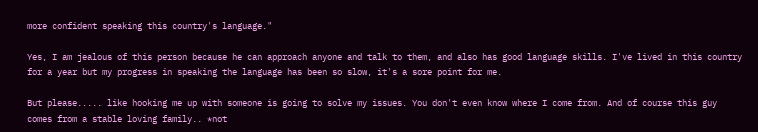more confident speaking this country's language."

Yes, I am jealous of this person because he can approach anyone and talk to them, and also has good language skills. I've lived in this country for a year but my progress in speaking the language has been so slow, it's a sore point for me.

But please..... like hooking me up with someone is going to solve my issues. You don't even know where I come from. And of course this guy comes from a stable loving family.. *not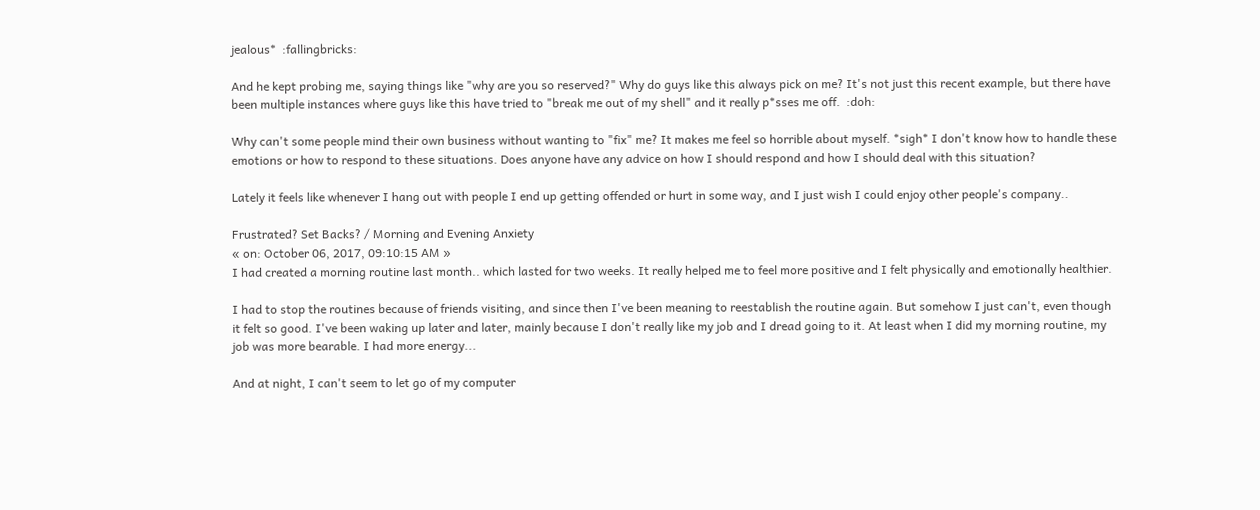jealous*  :fallingbricks:

And he kept probing me, saying things like "why are you so reserved?" Why do guys like this always pick on me? It's not just this recent example, but there have been multiple instances where guys like this have tried to "break me out of my shell" and it really p*sses me off.  :doh:

Why can't some people mind their own business without wanting to "fix" me? It makes me feel so horrible about myself. *sigh* I don't know how to handle these emotions or how to respond to these situations. Does anyone have any advice on how I should respond and how I should deal with this situation?

Lately it feels like whenever I hang out with people I end up getting offended or hurt in some way, and I just wish I could enjoy other people's company..

Frustrated? Set Backs? / Morning and Evening Anxiety
« on: October 06, 2017, 09:10:15 AM »
I had created a morning routine last month.. which lasted for two weeks. It really helped me to feel more positive and I felt physically and emotionally healthier.

I had to stop the routines because of friends visiting, and since then I've been meaning to reestablish the routine again. But somehow I just can't, even though it felt so good. I've been waking up later and later, mainly because I don't really like my job and I dread going to it. At least when I did my morning routine, my job was more bearable. I had more energy...

And at night, I can't seem to let go of my computer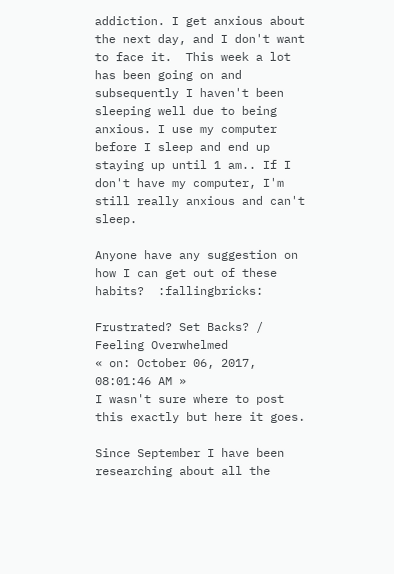addiction. I get anxious about the next day, and I don't want to face it.  This week a lot has been going on and subsequently I haven't been sleeping well due to being anxious. I use my computer before I sleep and end up staying up until 1 am.. If I don't have my computer, I'm still really anxious and can't sleep.

Anyone have any suggestion on how I can get out of these habits?  :fallingbricks:

Frustrated? Set Backs? / Feeling Overwhelmed
« on: October 06, 2017, 08:01:46 AM »
I wasn't sure where to post this exactly but here it goes.

Since September I have been researching about all the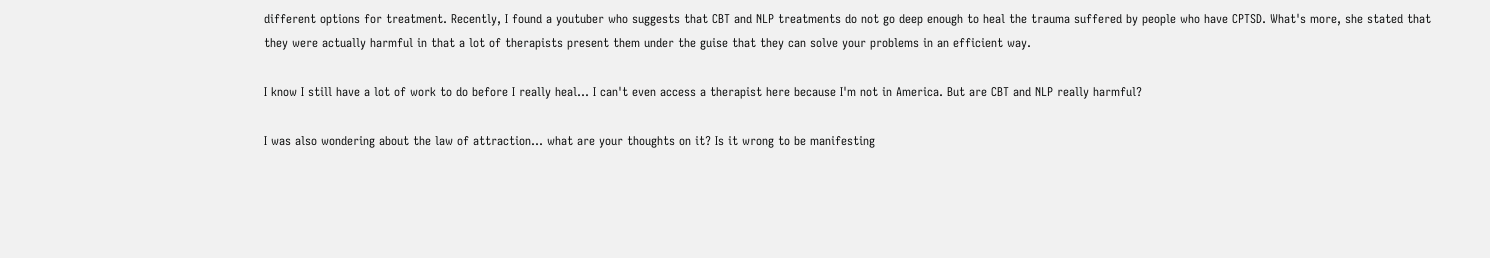different options for treatment. Recently, I found a youtuber who suggests that CBT and NLP treatments do not go deep enough to heal the trauma suffered by people who have CPTSD. What's more, she stated that they were actually harmful in that a lot of therapists present them under the guise that they can solve your problems in an efficient way.

I know I still have a lot of work to do before I really heal... I can't even access a therapist here because I'm not in America. But are CBT and NLP really harmful?

I was also wondering about the law of attraction... what are your thoughts on it? Is it wrong to be manifesting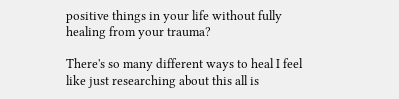positive things in your life without fully healing from your trauma?

There's so many different ways to heal I feel like just researching about this all is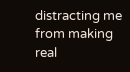distracting me from making real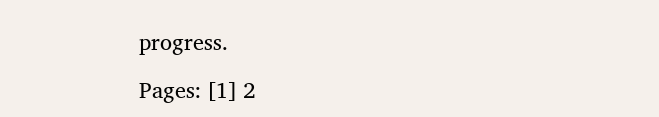progress.

Pages: [1] 2